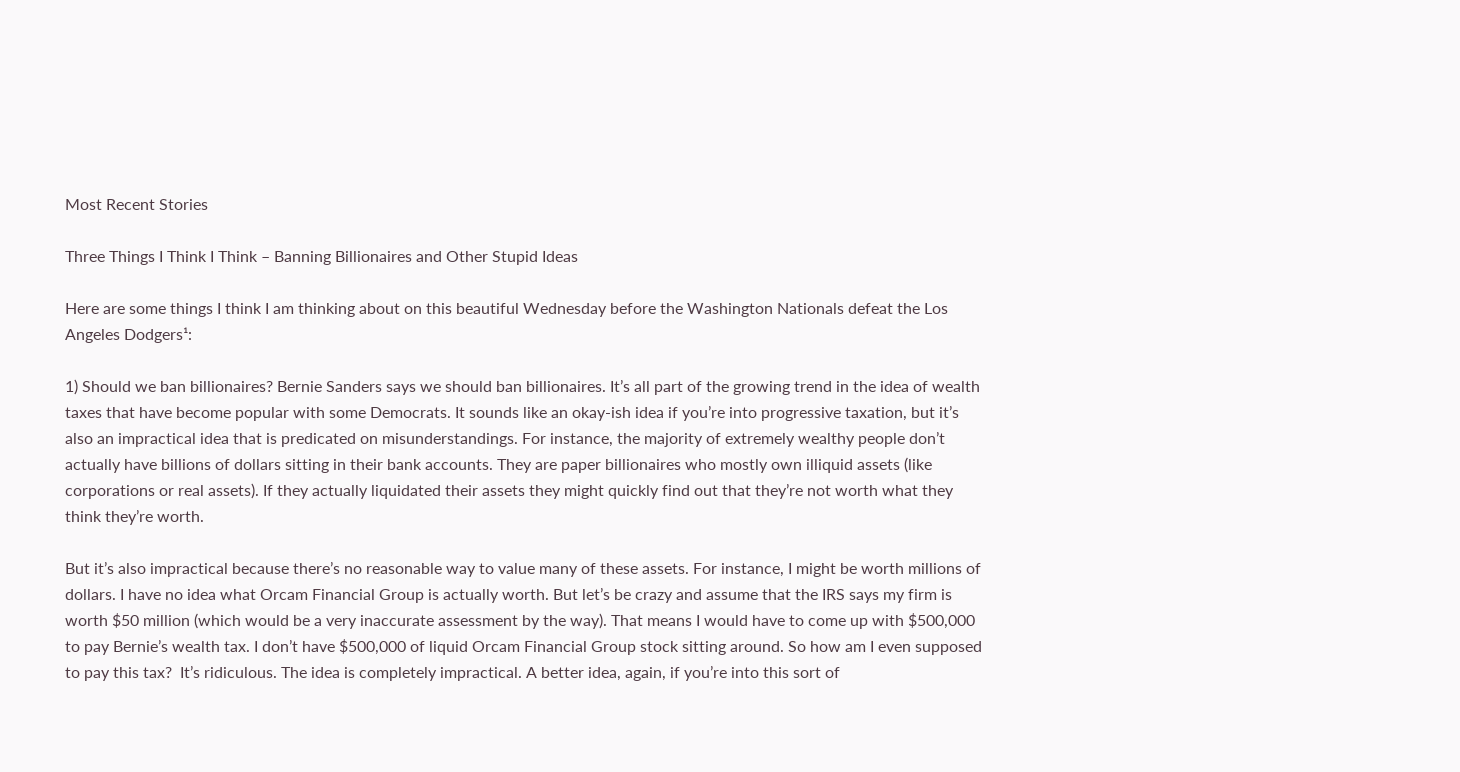Most Recent Stories

Three Things I Think I Think – Banning Billionaires and Other Stupid Ideas

Here are some things I think I am thinking about on this beautiful Wednesday before the Washington Nationals defeat the Los Angeles Dodgers¹:

1) Should we ban billionaires? Bernie Sanders says we should ban billionaires. It’s all part of the growing trend in the idea of wealth taxes that have become popular with some Democrats. It sounds like an okay-ish idea if you’re into progressive taxation, but it’s also an impractical idea that is predicated on misunderstandings. For instance, the majority of extremely wealthy people don’t actually have billions of dollars sitting in their bank accounts. They are paper billionaires who mostly own illiquid assets (like corporations or real assets). If they actually liquidated their assets they might quickly find out that they’re not worth what they think they’re worth.

But it’s also impractical because there’s no reasonable way to value many of these assets. For instance, I might be worth millions of dollars. I have no idea what Orcam Financial Group is actually worth. But let’s be crazy and assume that the IRS says my firm is worth $50 million (which would be a very inaccurate assessment by the way). That means I would have to come up with $500,000 to pay Bernie’s wealth tax. I don’t have $500,000 of liquid Orcam Financial Group stock sitting around. So how am I even supposed to pay this tax?  It’s ridiculous. The idea is completely impractical. A better idea, again, if you’re into this sort of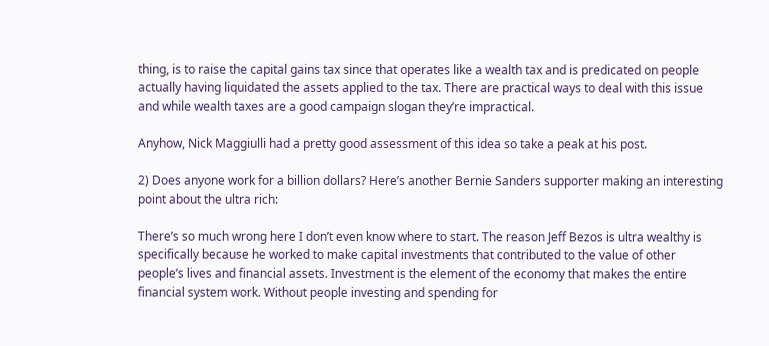thing, is to raise the capital gains tax since that operates like a wealth tax and is predicated on people actually having liquidated the assets applied to the tax. There are practical ways to deal with this issue and while wealth taxes are a good campaign slogan they’re impractical.

Anyhow, Nick Maggiulli had a pretty good assessment of this idea so take a peak at his post.

2) Does anyone work for a billion dollars? Here’s another Bernie Sanders supporter making an interesting point about the ultra rich:

There’s so much wrong here I don’t even know where to start. The reason Jeff Bezos is ultra wealthy is specifically because he worked to make capital investments that contributed to the value of other people’s lives and financial assets. Investment is the element of the economy that makes the entire financial system work. Without people investing and spending for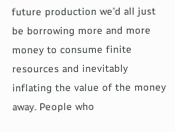future production we’d all just be borrowing more and more money to consume finite resources and inevitably inflating the value of the money away. People who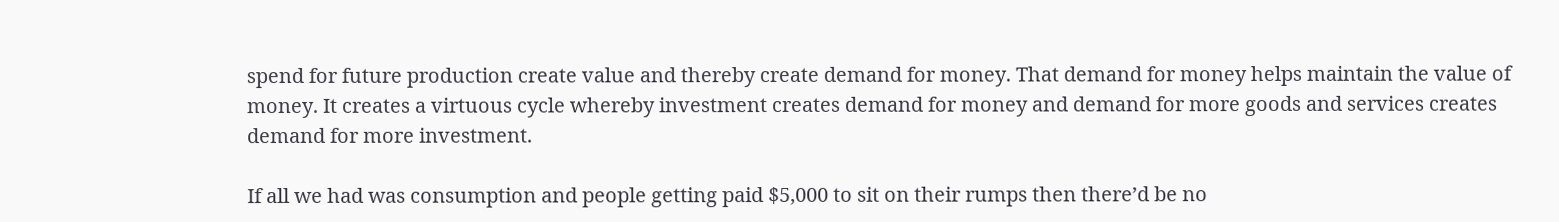spend for future production create value and thereby create demand for money. That demand for money helps maintain the value of money. It creates a virtuous cycle whereby investment creates demand for money and demand for more goods and services creates demand for more investment.

If all we had was consumption and people getting paid $5,000 to sit on their rumps then there’d be no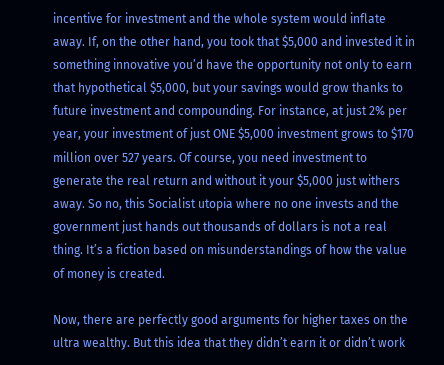incentive for investment and the whole system would inflate away. If, on the other hand, you took that $5,000 and invested it in something innovative you’d have the opportunity not only to earn that hypothetical $5,000, but your savings would grow thanks to future investment and compounding. For instance, at just 2% per year, your investment of just ONE $5,000 investment grows to $170 million over 527 years. Of course, you need investment to generate the real return and without it your $5,000 just withers away. So no, this Socialist utopia where no one invests and the government just hands out thousands of dollars is not a real thing. It’s a fiction based on misunderstandings of how the value of money is created.

Now, there are perfectly good arguments for higher taxes on the ultra wealthy. But this idea that they didn’t earn it or didn’t work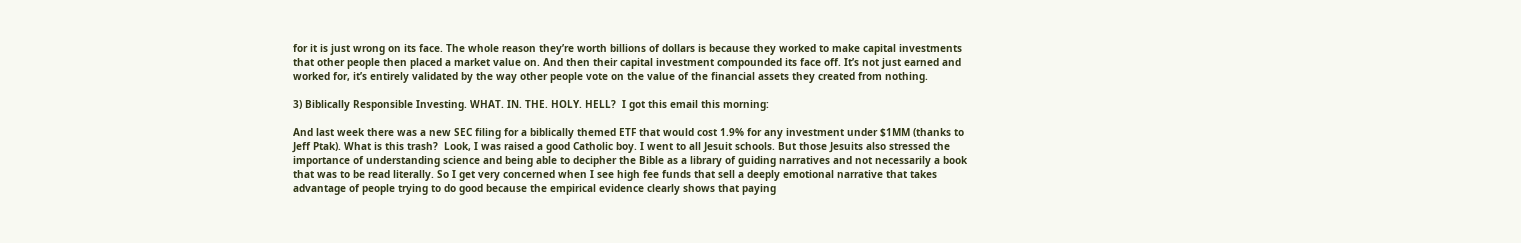for it is just wrong on its face. The whole reason they’re worth billions of dollars is because they worked to make capital investments that other people then placed a market value on. And then their capital investment compounded its face off. It’s not just earned and worked for, it’s entirely validated by the way other people vote on the value of the financial assets they created from nothing.

3) Biblically Responsible Investing. WHAT. IN. THE. HOLY. HELL?  I got this email this morning:

And last week there was a new SEC filing for a biblically themed ETF that would cost 1.9% for any investment under $1MM (thanks to Jeff Ptak). What is this trash?  Look, I was raised a good Catholic boy. I went to all Jesuit schools. But those Jesuits also stressed the importance of understanding science and being able to decipher the Bible as a library of guiding narratives and not necessarily a book that was to be read literally. So I get very concerned when I see high fee funds that sell a deeply emotional narrative that takes advantage of people trying to do good because the empirical evidence clearly shows that paying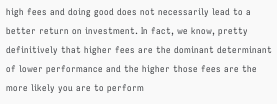high fees and doing good does not necessarily lead to a better return on investment. In fact, we know, pretty definitively that higher fees are the dominant determinant of lower performance and the higher those fees are the more likely you are to perform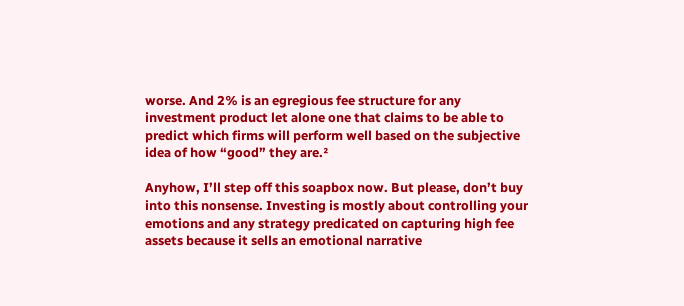worse. And 2% is an egregious fee structure for any investment product let alone one that claims to be able to predict which firms will perform well based on the subjective idea of how “good” they are.²

Anyhow, I’ll step off this soapbox now. But please, don’t buy into this nonsense. Investing is mostly about controlling your emotions and any strategy predicated on capturing high fee assets because it sells an emotional narrative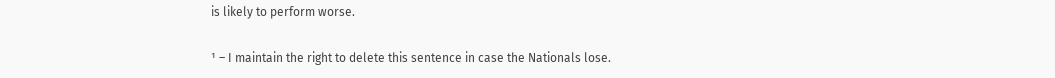is likely to perform worse.

¹ – I maintain the right to delete this sentence in case the Nationals lose.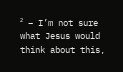² – I’m not sure what Jesus would think about this,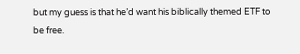but my guess is that he’d want his biblically themed ETF to be free.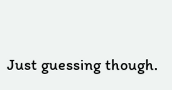Just guessing though.